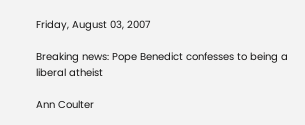Friday, August 03, 2007

Breaking news: Pope Benedict confesses to being a liberal atheist

Ann Coulter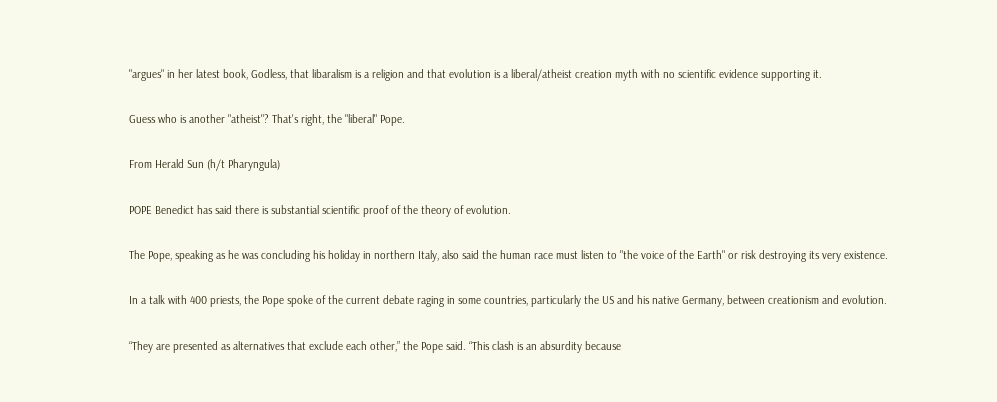"argues" in her latest book, Godless, that libaralism is a religion and that evolution is a liberal/atheist creation myth with no scientific evidence supporting it.

Guess who is another "atheist"? That's right, the "liberal" Pope.

From Herald Sun (h/t Pharyngula)

POPE Benedict has said there is substantial scientific proof of the theory of evolution.

The Pope, speaking as he was concluding his holiday in northern Italy, also said the human race must listen to "the voice of the Earth" or risk destroying its very existence.

In a talk with 400 priests, the Pope spoke of the current debate raging in some countries, particularly the US and his native Germany, between creationism and evolution.

“They are presented as alternatives that exclude each other,” the Pope said. “This clash is an absurdity because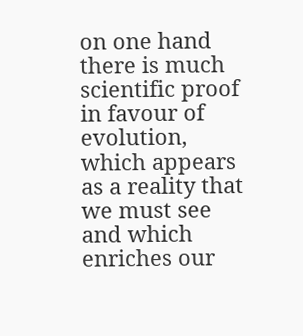on one hand there is much scientific proof in favour of evolution, which appears as a reality that we must see and which enriches our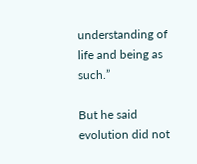understanding of life and being as such.”

But he said evolution did not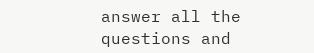answer all the questions and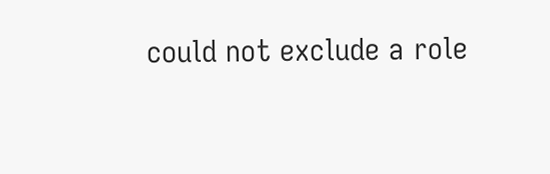could not exclude a role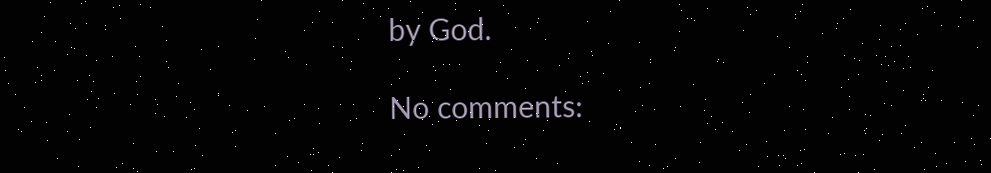by God.

No comments: